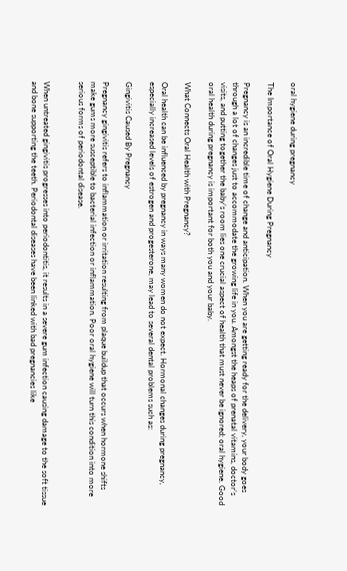oral hygiene during pregnancy

The Importance of Oral Hygiene During Pregnancy

Pregnancy is an incredible time of change and anticipation. When you are getting ready for the delivery, your body goes through a lot of changes just to accommodate the growing life in you. Amongst the heaps of prenatal vitamins, doctor’s visits, and putting together the baby’s room lies one crucial aspect of health that must never be ignored; oral hygiene. Good oral health during pregnancy is important for both you and your baby.

What Connects Oral Health with Pregnancy?

Oral health can be influenced by pregnancy in ways many women do not expect. Hormonal changes during pregnancy, especially increased levels of estrogen and progesterone, may lead to several dental problems such as:

Gingivitis Caused By Pregnancy

Pregnancy gingivitis refers to inflammation or irritation resulting from plaque buildup that occurs when hormone shifts make gums more susceptible to bacterial infection or inflammation. Poor oral hygiene will turn this condition into more serious forms of periodontal disease.


When untreated gingivitis progresses into periodontitis, it results in a severe gum infection causing damage to the soft tissue and bone supporting the teeth. Periodontal diseases have been linked with bad pregnancies like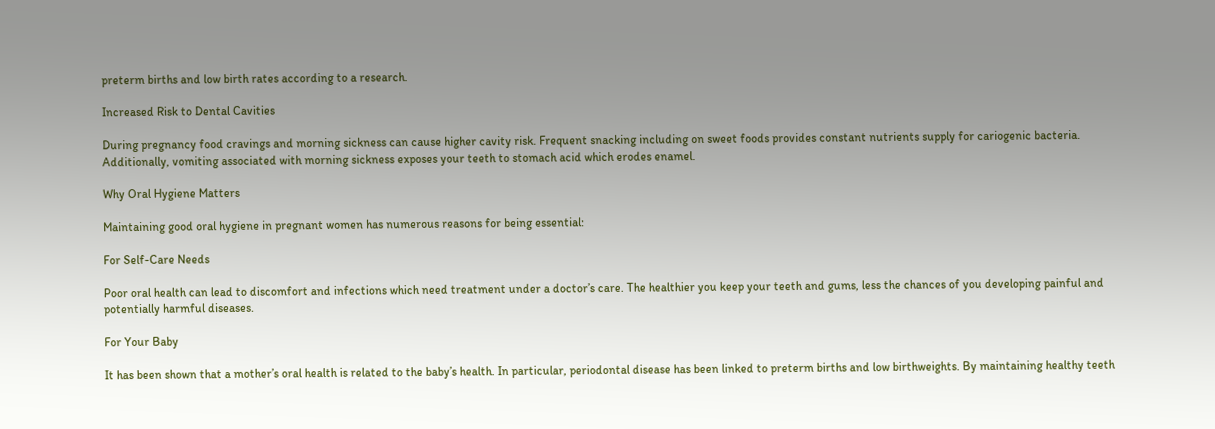preterm births and low birth rates according to a research.

Increased Risk to Dental Cavities

During pregnancy food cravings and morning sickness can cause higher cavity risk. Frequent snacking including on sweet foods provides constant nutrients supply for cariogenic bacteria. Additionally, vomiting associated with morning sickness exposes your teeth to stomach acid which erodes enamel.

Why Oral Hygiene Matters

Maintaining good oral hygiene in pregnant women has numerous reasons for being essential:

For Self-Care Needs

Poor oral health can lead to discomfort and infections which need treatment under a doctor’s care. The healthier you keep your teeth and gums, less the chances of you developing painful and potentially harmful diseases.

For Your Baby

It has been shown that a mother’s oral health is related to the baby’s health. In particular, periodontal disease has been linked to preterm births and low birthweights. By maintaining healthy teeth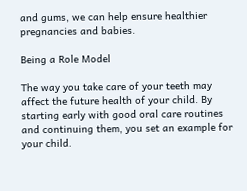and gums, we can help ensure healthier pregnancies and babies.

Being a Role Model

The way you take care of your teeth may affect the future health of your child. By starting early with good oral care routines and continuing them, you set an example for your child.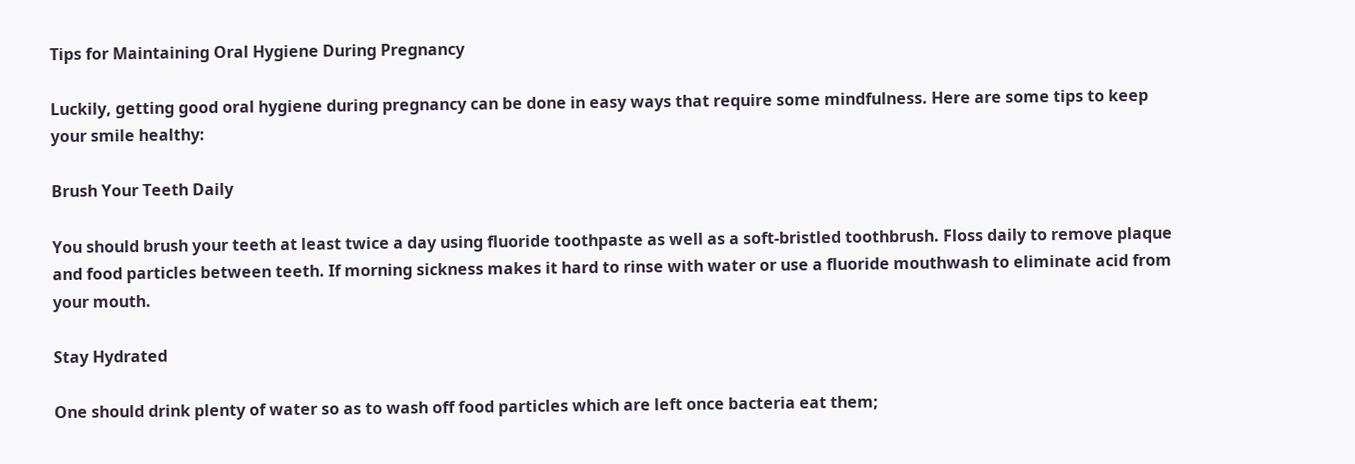Tips for Maintaining Oral Hygiene During Pregnancy

Luckily, getting good oral hygiene during pregnancy can be done in easy ways that require some mindfulness. Here are some tips to keep your smile healthy:

Brush Your Teeth Daily

You should brush your teeth at least twice a day using fluoride toothpaste as well as a soft-bristled toothbrush. Floss daily to remove plaque and food particles between teeth. If morning sickness makes it hard to rinse with water or use a fluoride mouthwash to eliminate acid from your mouth.

Stay Hydrated

One should drink plenty of water so as to wash off food particles which are left once bacteria eat them;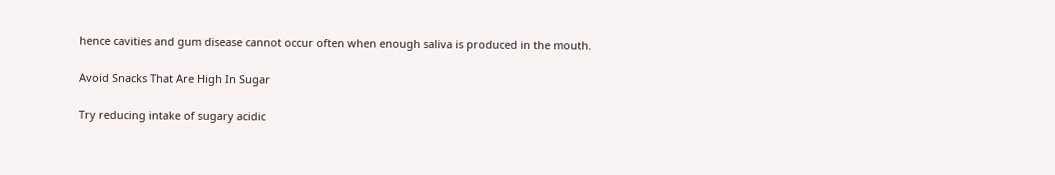hence cavities and gum disease cannot occur often when enough saliva is produced in the mouth.

Avoid Snacks That Are High In Sugar

Try reducing intake of sugary acidic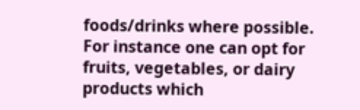foods/drinks where possible. For instance one can opt for fruits, vegetables, or dairy products which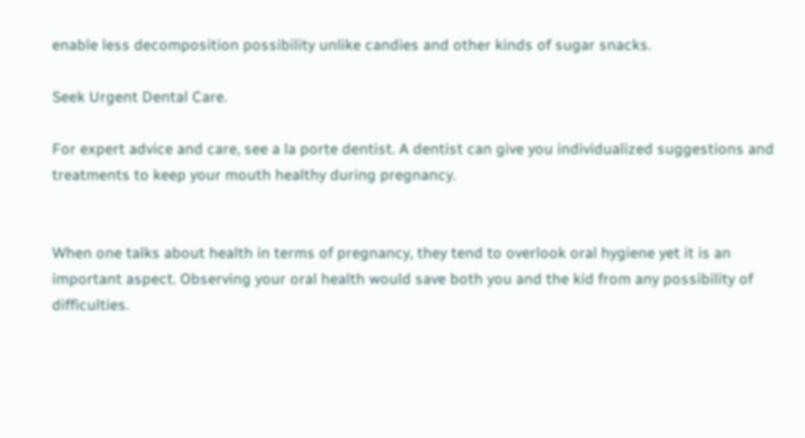enable less decomposition possibility unlike candies and other kinds of sugar snacks.

Seek Urgent Dental Care.

For expert advice and care, see a la porte dentist. A dentist can give you individualized suggestions and treatments to keep your mouth healthy during pregnancy.


When one talks about health in terms of pregnancy, they tend to overlook oral hygiene yet it is an important aspect. Observing your oral health would save both you and the kid from any possibility of difficulties.